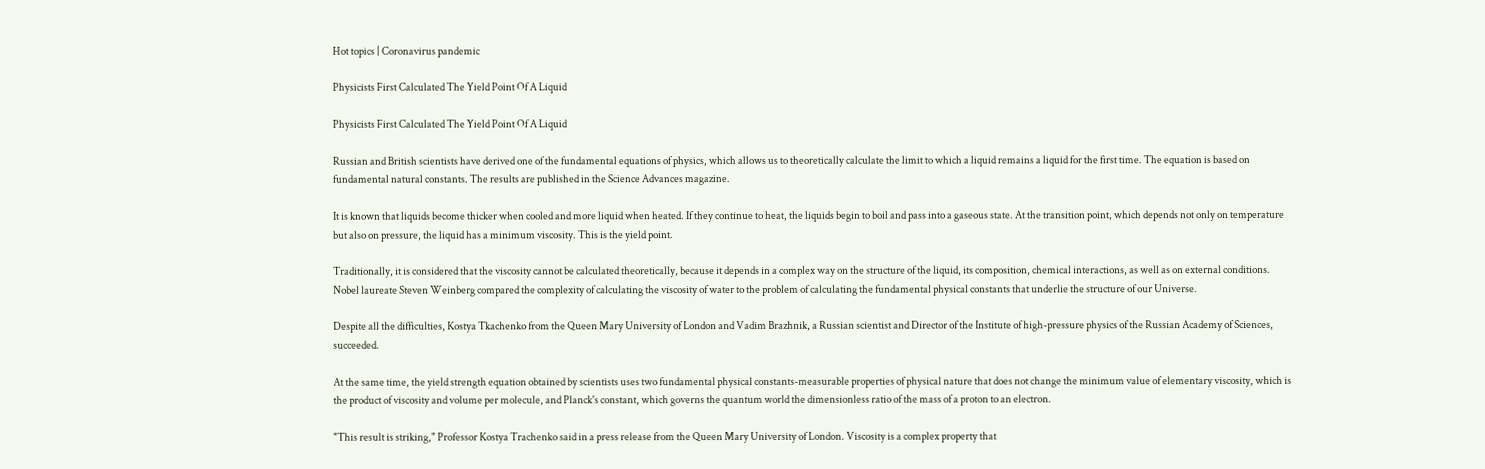Hot topics | Coronavirus pandemic

Physicists First Calculated The Yield Point Of A Liquid

Physicists First Calculated The Yield Point Of A Liquid

Russian and British scientists have derived one of the fundamental equations of physics, which allows us to theoretically calculate the limit to which a liquid remains a liquid for the first time. The equation is based on fundamental natural constants. The results are published in the Science Advances magazine.

It is known that liquids become thicker when cooled and more liquid when heated. If they continue to heat, the liquids begin to boil and pass into a gaseous state. At the transition point, which depends not only on temperature but also on pressure, the liquid has a minimum viscosity. This is the yield point.

Traditionally, it is considered that the viscosity cannot be calculated theoretically, because it depends in a complex way on the structure of the liquid, its composition, chemical interactions, as well as on external conditions. Nobel laureate Steven Weinberg compared the complexity of calculating the viscosity of water to the problem of calculating the fundamental physical constants that underlie the structure of our Universe.

Despite all the difficulties, Kostya Tkachenko from the Queen Mary University of London and Vadim Brazhnik, a Russian scientist and Director of the Institute of high-pressure physics of the Russian Academy of Sciences, succeeded.

At the same time, the yield strength equation obtained by scientists uses two fundamental physical constants-measurable properties of physical nature that does not change the minimum value of elementary viscosity, which is the product of viscosity and volume per molecule, and Planck's constant, which governs the quantum world the dimensionless ratio of the mass of a proton to an electron.

"This result is striking," Professor Kostya Trachenko said in a press release from the Queen Mary University of London. Viscosity is a complex property that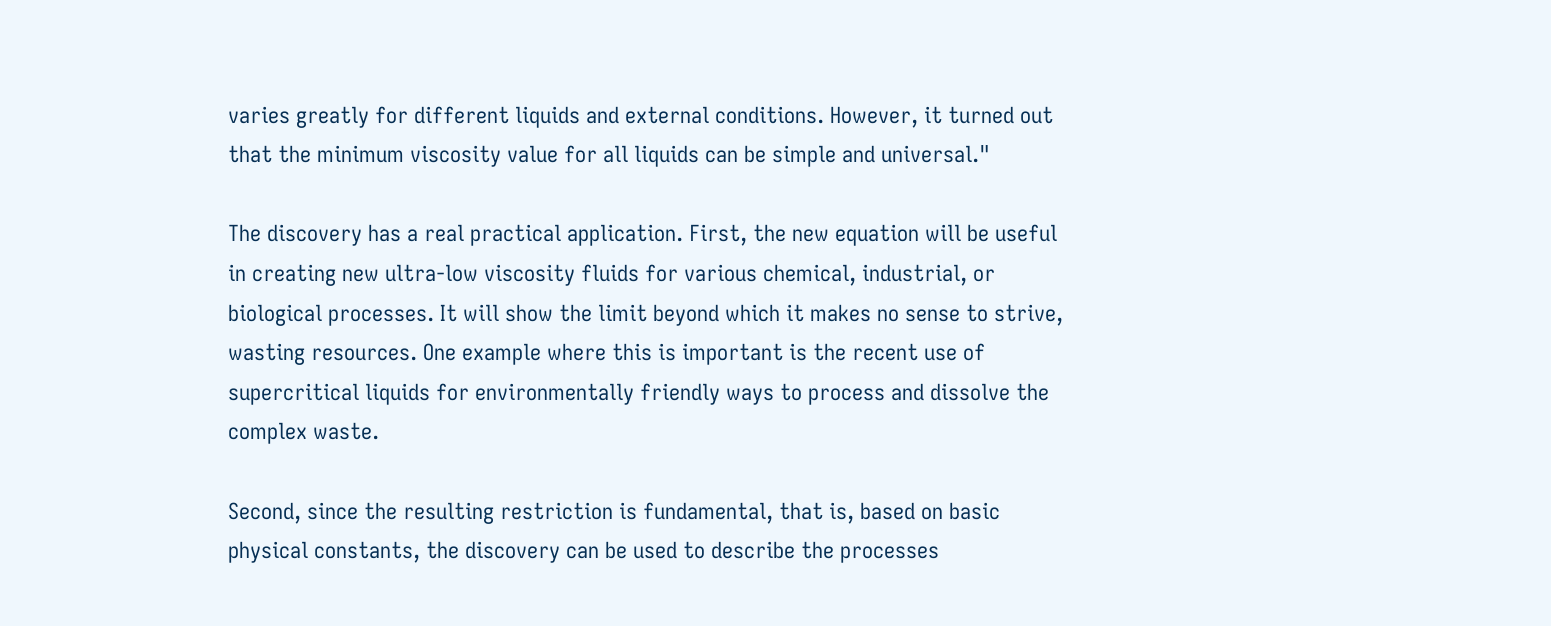varies greatly for different liquids and external conditions. However, it turned out that the minimum viscosity value for all liquids can be simple and universal."

The discovery has a real practical application. First, the new equation will be useful in creating new ultra-low viscosity fluids for various chemical, industrial, or biological processes. It will show the limit beyond which it makes no sense to strive, wasting resources. One example where this is important is the recent use of supercritical liquids for environmentally friendly ways to process and dissolve the complex waste.

Second, since the resulting restriction is fundamental, that is, based on basic physical constants, the discovery can be used to describe the processes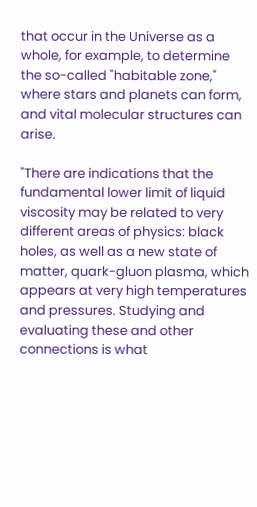that occur in the Universe as a whole, for example, to determine the so-called "habitable zone," where stars and planets can form, and vital molecular structures can arise.

"There are indications that the fundamental lower limit of liquid viscosity may be related to very different areas of physics: black holes, as well as a new state of matter, quark-gluon plasma, which appears at very high temperatures and pressures. Studying and evaluating these and other connections is what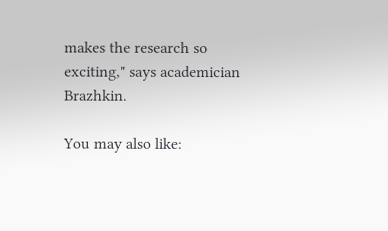makes the research so exciting," says academician Brazhkin.

You may also like: